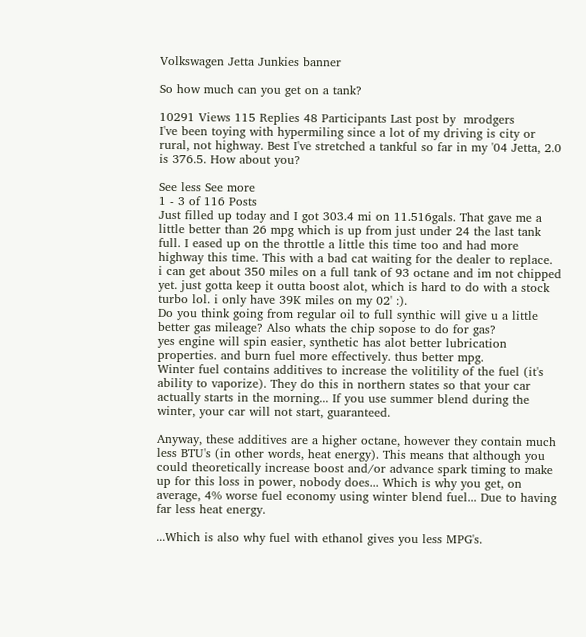Volkswagen Jetta Junkies banner

So how much can you get on a tank?

10291 Views 115 Replies 48 Participants Last post by  mrodgers
I've been toying with hypermiling since a lot of my driving is city or rural, not highway. Best I've stretched a tankful so far in my '04 Jetta, 2.0 is 376.5. How about you?

See less See more
1 - 3 of 116 Posts
Just filled up today and I got 303.4 mi on 11.516gals. That gave me a little better than 26 mpg which is up from just under 24 the last tank full. I eased up on the throttle a little this time too and had more highway this time. This with a bad cat waiting for the dealer to replace.
i can get about 350 miles on a full tank of 93 octane and im not chipped yet. just gotta keep it outta boost alot, which is hard to do with a stock turbo lol. i only have 39K miles on my 02' :).
Do you think going from regular oil to full synthic will give u a little better gas mileage? Also whats the chip sopose to do for gas?
yes engine will spin easier, synthetic has alot better lubrication properties. and burn fuel more effectively. thus better mpg.
Winter fuel contains additives to increase the volitility of the fuel (it's ability to vaporize). They do this in northern states so that your car actually starts in the morning... If you use summer blend during the winter, your car will not start, guaranteed.

Anyway, these additives are a higher octane, however they contain much less BTU's (in other words, heat energy). This means that although you could theoretically increase boost and/or advance spark timing to make up for this loss in power, nobody does... Which is why you get, on average, 4% worse fuel economy using winter blend fuel... Due to having far less heat energy.

...Which is also why fuel with ethanol gives you less MPG's.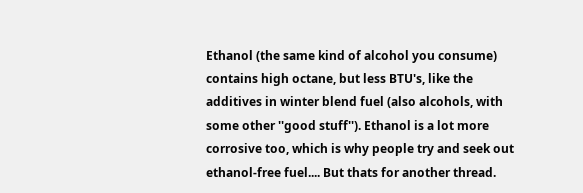Ethanol (the same kind of alcohol you consume) contains high octane, but less BTU's, like the additives in winter blend fuel (also alcohols, with some other ''good stuff''). Ethanol is a lot more corrosive too, which is why people try and seek out ethanol-free fuel.... But thats for another thread.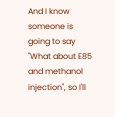And I know someone is going to say ''What about E85 and methanol injection'', so I'll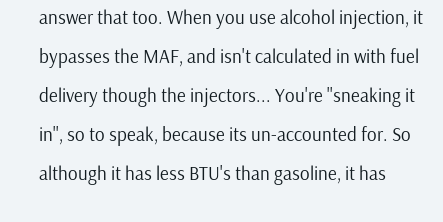answer that too. When you use alcohol injection, it bypasses the MAF, and isn't calculated in with fuel delivery though the injectors... You're ''sneaking it in'', so to speak, because its un-accounted for. So although it has less BTU's than gasoline, it has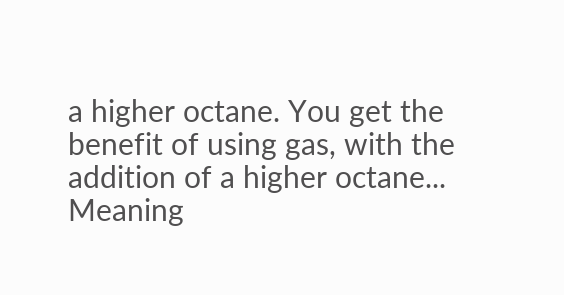a higher octane. You get the benefit of using gas, with the addition of a higher octane... Meaning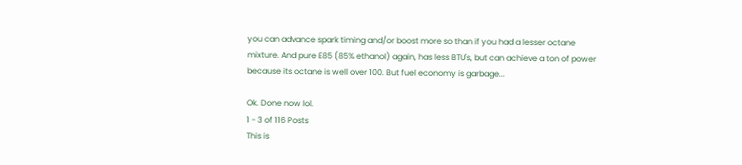you can advance spark timing and/or boost more so than if you had a lesser octane mixture. And pure E85 (85% ethanol) again, has less BTU's, but can achieve a ton of power because its octane is well over 100. But fuel economy is garbage...

Ok. Done now lol.
1 - 3 of 116 Posts
This is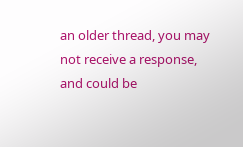an older thread, you may not receive a response, and could be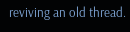reviving an old thread.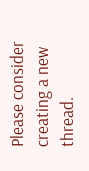Please consider creating a new thread.